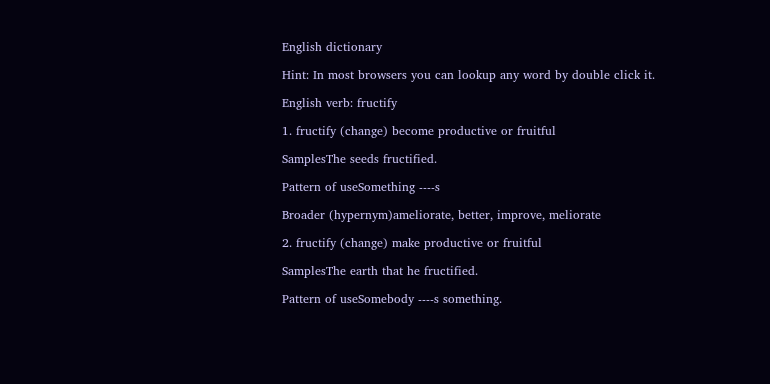English dictionary

Hint: In most browsers you can lookup any word by double click it.

English verb: fructify

1. fructify (change) become productive or fruitful

SamplesThe seeds fructified.

Pattern of useSomething ----s

Broader (hypernym)ameliorate, better, improve, meliorate

2. fructify (change) make productive or fruitful

SamplesThe earth that he fructified.

Pattern of useSomebody ----s something.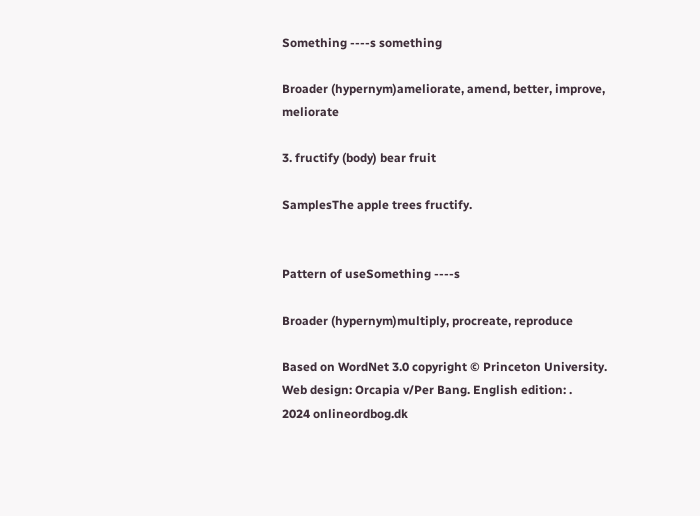Something ----s something

Broader (hypernym)ameliorate, amend, better, improve, meliorate

3. fructify (body) bear fruit

SamplesThe apple trees fructify.


Pattern of useSomething ----s

Broader (hypernym)multiply, procreate, reproduce

Based on WordNet 3.0 copyright © Princeton University.
Web design: Orcapia v/Per Bang. English edition: .
2024 onlineordbog.dk